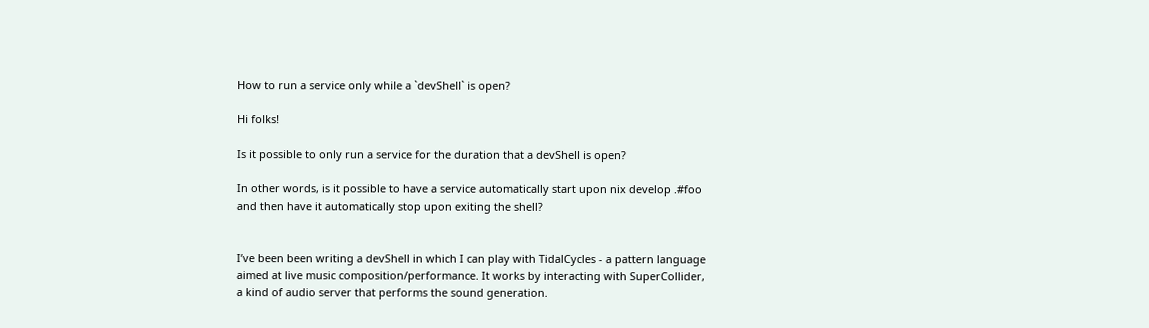How to run a service only while a `devShell` is open?

Hi folks!

Is it possible to only run a service for the duration that a devShell is open?

In other words, is it possible to have a service automatically start upon nix develop .#foo and then have it automatically stop upon exiting the shell?


I’ve been been writing a devShell in which I can play with TidalCycles - a pattern language aimed at live music composition/performance. It works by interacting with SuperCollider, a kind of audio server that performs the sound generation.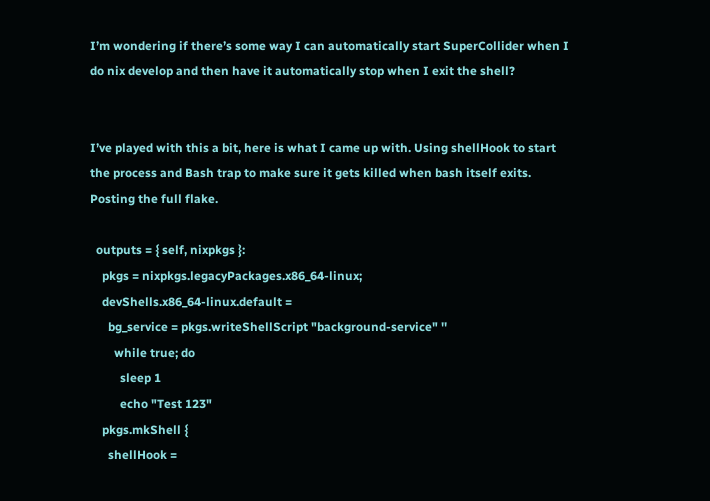I’m wondering if there’s some way I can automatically start SuperCollider when I do nix develop and then have it automatically stop when I exit the shell?


I’ve played with this a bit, here is what I came up with. Using shellHook to start the process and Bash trap to make sure it gets killed when bash itself exits. Posting the full flake.

  outputs = { self, nixpkgs }:
    pkgs = nixpkgs.legacyPackages.x86_64-linux;
    devShells.x86_64-linux.default =
      bg_service = pkgs.writeShellScript "background-service" ''
        while true; do
          sleep 1
          echo "Test 123"
    pkgs.mkShell {
      shellHook =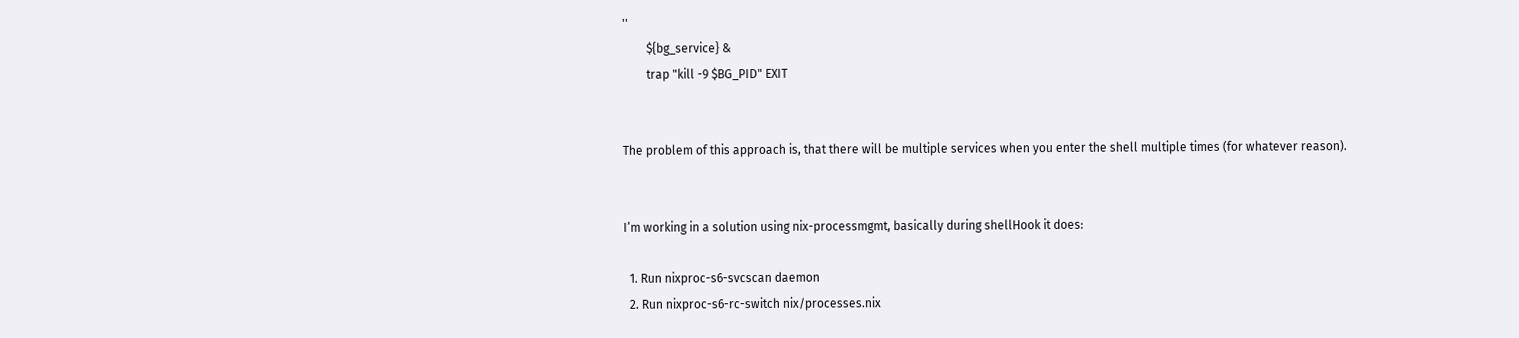''
        ${bg_service} &
        trap "kill -9 $BG_PID" EXIT


The problem of this approach is, that there will be multiple services when you enter the shell multiple times (for whatever reason).


I’m working in a solution using nix-processmgmt, basically during shellHook it does:

  1. Run nixproc-s6-svcscan daemon
  2. Run nixproc-s6-rc-switch nix/processes.nix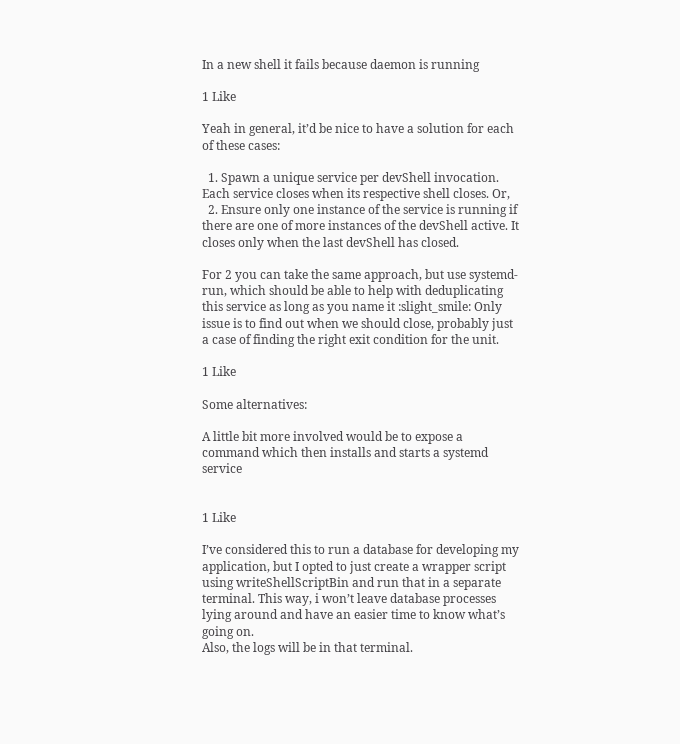In a new shell it fails because daemon is running

1 Like

Yeah in general, it’d be nice to have a solution for each of these cases:

  1. Spawn a unique service per devShell invocation. Each service closes when its respective shell closes. Or,
  2. Ensure only one instance of the service is running if there are one of more instances of the devShell active. It closes only when the last devShell has closed.

For 2 you can take the same approach, but use systemd-run, which should be able to help with deduplicating this service as long as you name it :slight_smile: Only issue is to find out when we should close, probably just a case of finding the right exit condition for the unit.

1 Like

Some alternatives:

A little bit more involved would be to expose a command which then installs and starts a systemd service


1 Like

I’ve considered this to run a database for developing my application, but I opted to just create a wrapper script using writeShellScriptBin and run that in a separate terminal. This way, i won’t leave database processes lying around and have an easier time to know what’s going on.
Also, the logs will be in that terminal.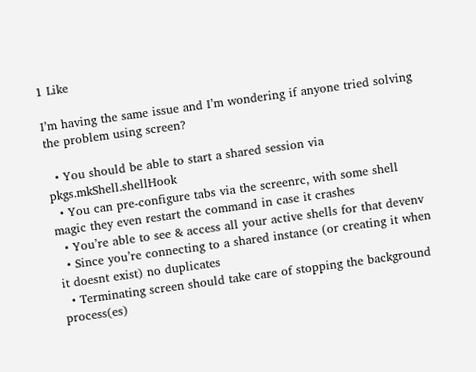1 Like

I’m having the same issue and I’m wondering if anyone tried solving the problem using screen?

  • You should be able to start a shared session via pkgs.mkShell.shellHook
  • You can pre-configure tabs via the screenrc, with some shell magic they even restart the command in case it crashes
  • You’re able to see & access all your active shells for that devenv
  • Since you’re connecting to a shared instance (or creating it when it doesnt exist) no duplicates
  • Terminating screen should take care of stopping the background process(es)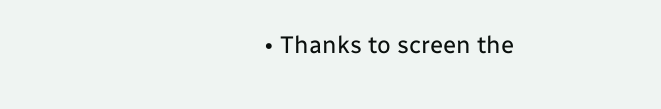• Thanks to screen the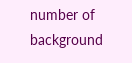number of background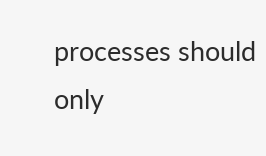processes should only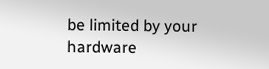be limited by your hardware